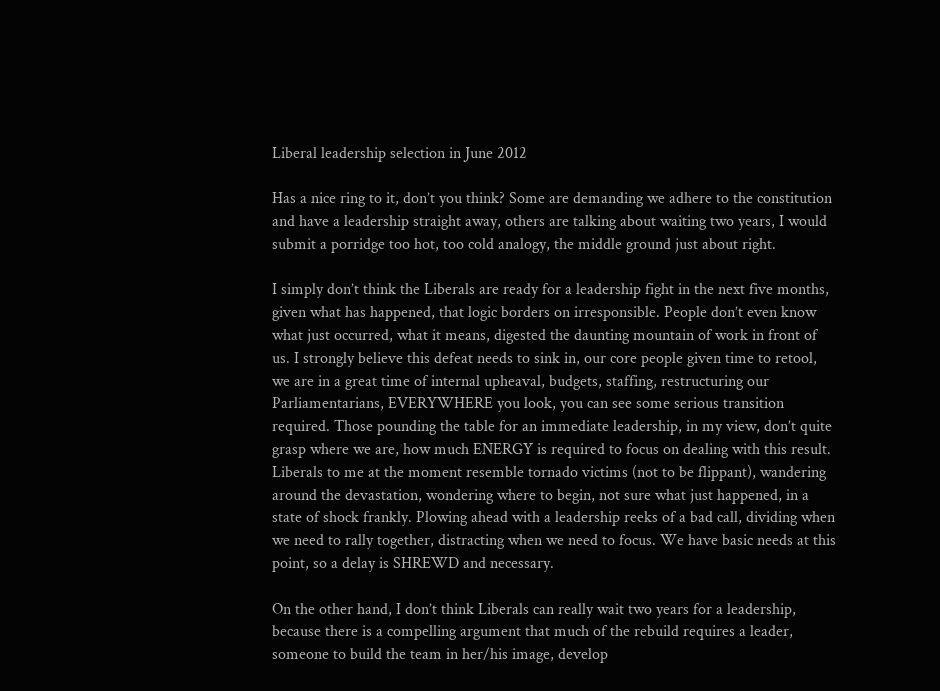Liberal leadership selection in June 2012

Has a nice ring to it, don’t you think? Some are demanding we adhere to the constitution and have a leadership straight away, others are talking about waiting two years, I would submit a porridge too hot, too cold analogy, the middle ground just about right.

I simply don’t think the Liberals are ready for a leadership fight in the next five months, given what has happened, that logic borders on irresponsible. People don’t even know what just occurred, what it means, digested the daunting mountain of work in front of us. I strongly believe this defeat needs to sink in, our core people given time to retool, we are in a great time of internal upheaval, budgets, staffing, restructuring our Parliamentarians, EVERYWHERE you look, you can see some serious transition required. Those pounding the table for an immediate leadership, in my view, don’t quite grasp where we are, how much ENERGY is required to focus on dealing with this result. Liberals to me at the moment resemble tornado victims (not to be flippant), wandering around the devastation, wondering where to begin, not sure what just happened, in a state of shock frankly. Plowing ahead with a leadership reeks of a bad call, dividing when we need to rally together, distracting when we need to focus. We have basic needs at this point, so a delay is SHREWD and necessary.

On the other hand, I don’t think Liberals can really wait two years for a leadership, because there is a compelling argument that much of the rebuild requires a leader, someone to build the team in her/his image, develop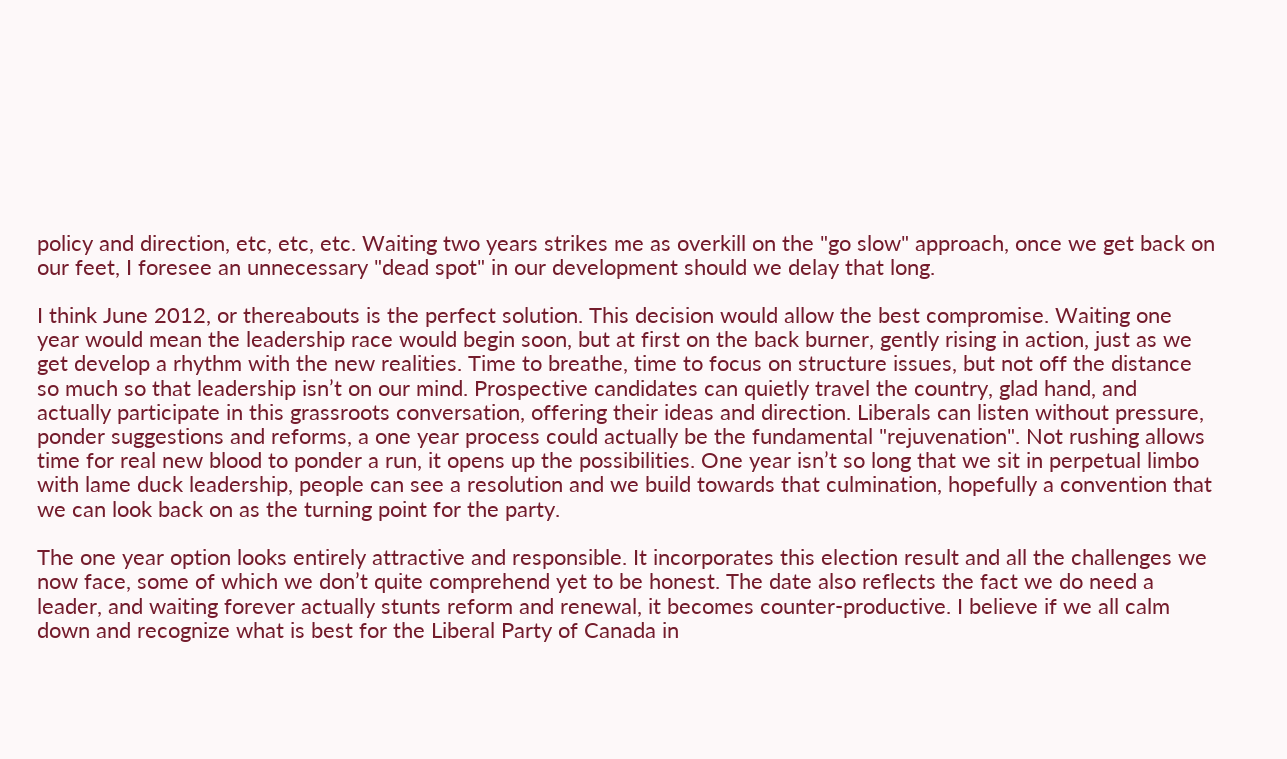policy and direction, etc, etc, etc. Waiting two years strikes me as overkill on the "go slow" approach, once we get back on our feet, I foresee an unnecessary "dead spot" in our development should we delay that long.

I think June 2012, or thereabouts is the perfect solution. This decision would allow the best compromise. Waiting one year would mean the leadership race would begin soon, but at first on the back burner, gently rising in action, just as we get develop a rhythm with the new realities. Time to breathe, time to focus on structure issues, but not off the distance so much so that leadership isn’t on our mind. Prospective candidates can quietly travel the country, glad hand, and actually participate in this grassroots conversation, offering their ideas and direction. Liberals can listen without pressure, ponder suggestions and reforms, a one year process could actually be the fundamental "rejuvenation". Not rushing allows time for real new blood to ponder a run, it opens up the possibilities. One year isn’t so long that we sit in perpetual limbo with lame duck leadership, people can see a resolution and we build towards that culmination, hopefully a convention that we can look back on as the turning point for the party.

The one year option looks entirely attractive and responsible. It incorporates this election result and all the challenges we now face, some of which we don’t quite comprehend yet to be honest. The date also reflects the fact we do need a leader, and waiting forever actually stunts reform and renewal, it becomes counter-productive. I believe if we all calm down and recognize what is best for the Liberal Party of Canada in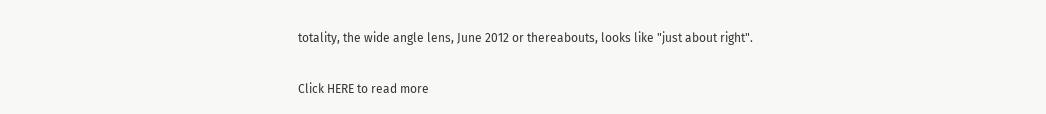totality, the wide angle lens, June 2012 or thereabouts, looks like "just about right".

Click HERE to read more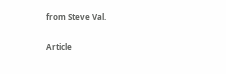from Steve Val.

Article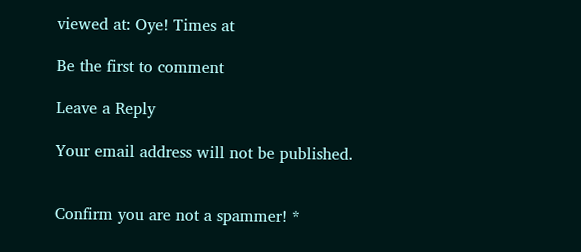viewed at: Oye! Times at

Be the first to comment

Leave a Reply

Your email address will not be published.


Confirm you are not a spammer! *